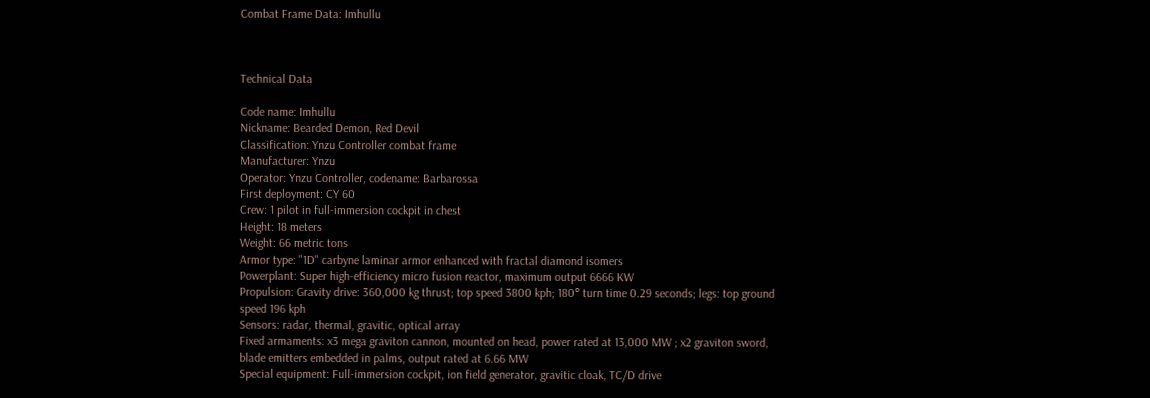Combat Frame Data: Imhullu



Technical Data

Code name: Imhullu
Nickname: Bearded Demon, Red Devil
Classification: Ynzu Controller combat frame
Manufacturer: Ynzu
Operator: Ynzu Controller, codename: Barbarossa
First deployment: CY 60
Crew: 1 pilot in full-immersion cockpit in chest
Height: 18 meters
Weight: 66 metric tons
Armor type: "1D" carbyne laminar armor enhanced with fractal diamond isomers
Powerplant: Super high-efficiency micro fusion reactor, maximum output 6666 KW
Propulsion: Gravity drive: 360,000 kg thrust; top speed 3800 kph; 180° turn time 0.29 seconds; legs: top ground speed 196 kph
Sensors: radar, thermal, gravitic, optical array
Fixed armaments: x3 mega graviton cannon, mounted on head, power rated at 13,000 MW ; x2 graviton sword, blade emitters embedded in palms, output rated at 6.66 MW
Special equipment: Full-immersion cockpit, ion field generator, gravitic cloak, TC/D drive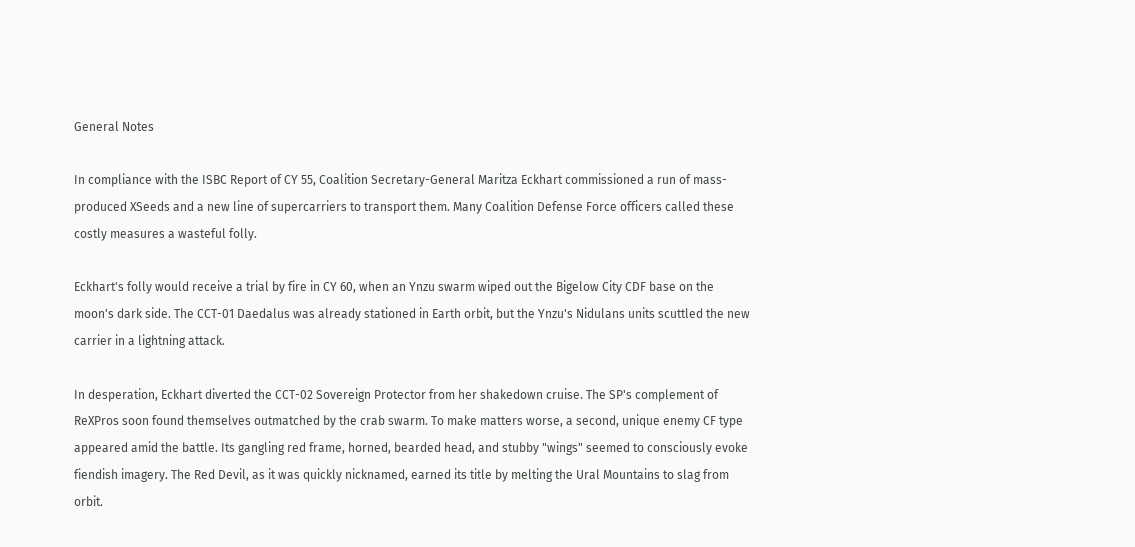General Notes

In compliance with the ISBC Report of CY 55, Coalition Secretary-General Maritza Eckhart commissioned a run of mass-produced XSeeds and a new line of supercarriers to transport them. Many Coalition Defense Force officers called these costly measures a wasteful folly.

Eckhart's folly would receive a trial by fire in CY 60, when an Ynzu swarm wiped out the Bigelow City CDF base on the moon's dark side. The CCT-01 Daedalus was already stationed in Earth orbit, but the Ynzu's Nidulans units scuttled the new carrier in a lightning attack.

In desperation, Eckhart diverted the CCT-02 Sovereign Protector from her shakedown cruise. The SP's complement of ReXPros soon found themselves outmatched by the crab swarm. To make matters worse, a second, unique enemy CF type appeared amid the battle. Its gangling red frame, horned, bearded head, and stubby "wings" seemed to consciously evoke fiendish imagery. The Red Devil, as it was quickly nicknamed, earned its title by melting the Ural Mountains to slag from orbit.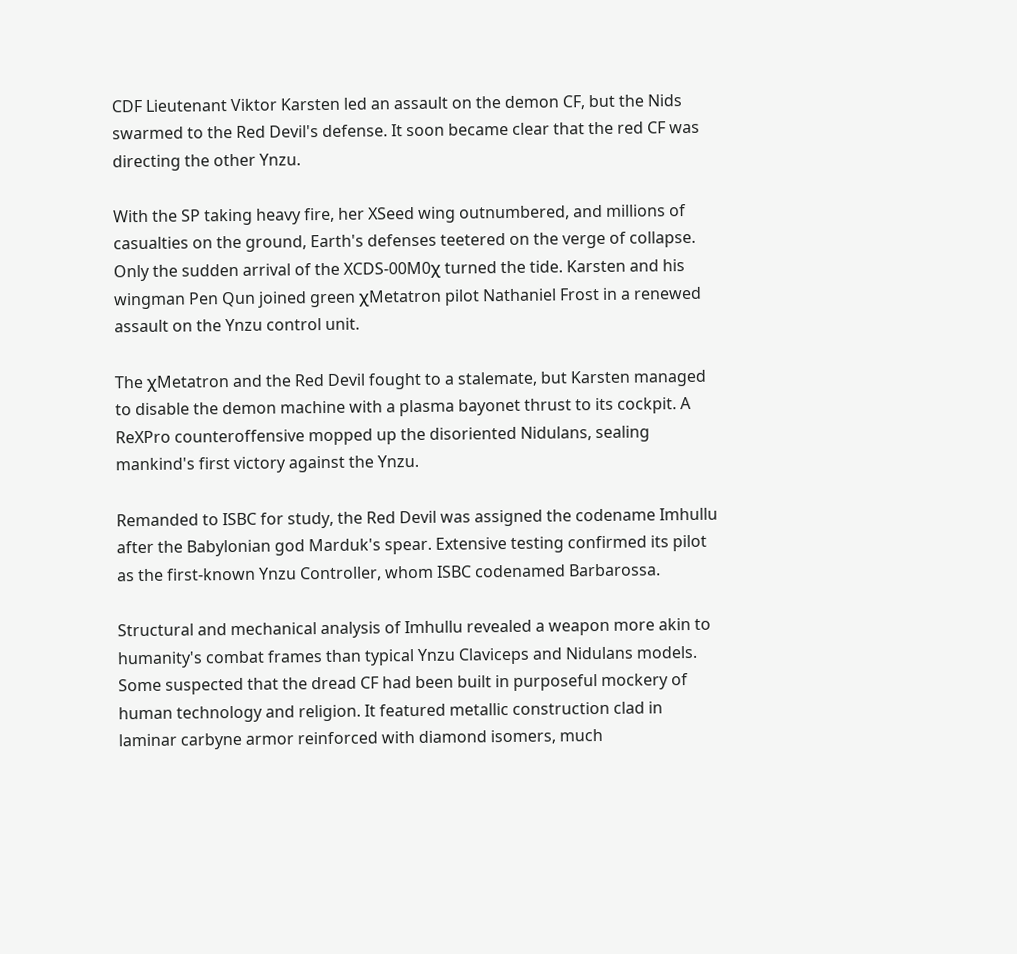CDF Lieutenant Viktor Karsten led an assault on the demon CF, but the Nids swarmed to the Red Devil's defense. It soon became clear that the red CF was directing the other Ynzu.

With the SP taking heavy fire, her XSeed wing outnumbered, and millions of casualties on the ground, Earth's defenses teetered on the verge of collapse. Only the sudden arrival of the XCDS-00M0χ turned the tide. Karsten and his wingman Pen Qun joined green χMetatron pilot Nathaniel Frost in a renewed assault on the Ynzu control unit.

The χMetatron and the Red Devil fought to a stalemate, but Karsten managed to disable the demon machine with a plasma bayonet thrust to its cockpit. A ReXPro counteroffensive mopped up the disoriented Nidulans, sealing mankind's first victory against the Ynzu.

Remanded to ISBC for study, the Red Devil was assigned the codename Imhullu after the Babylonian god Marduk's spear. Extensive testing confirmed its pilot as the first-known Ynzu Controller, whom ISBC codenamed Barbarossa.

Structural and mechanical analysis of Imhullu revealed a weapon more akin to humanity's combat frames than typical Ynzu Claviceps and Nidulans models. Some suspected that the dread CF had been built in purposeful mockery of human technology and religion. It featured metallic construction clad in laminar carbyne armor reinforced with diamond isomers, much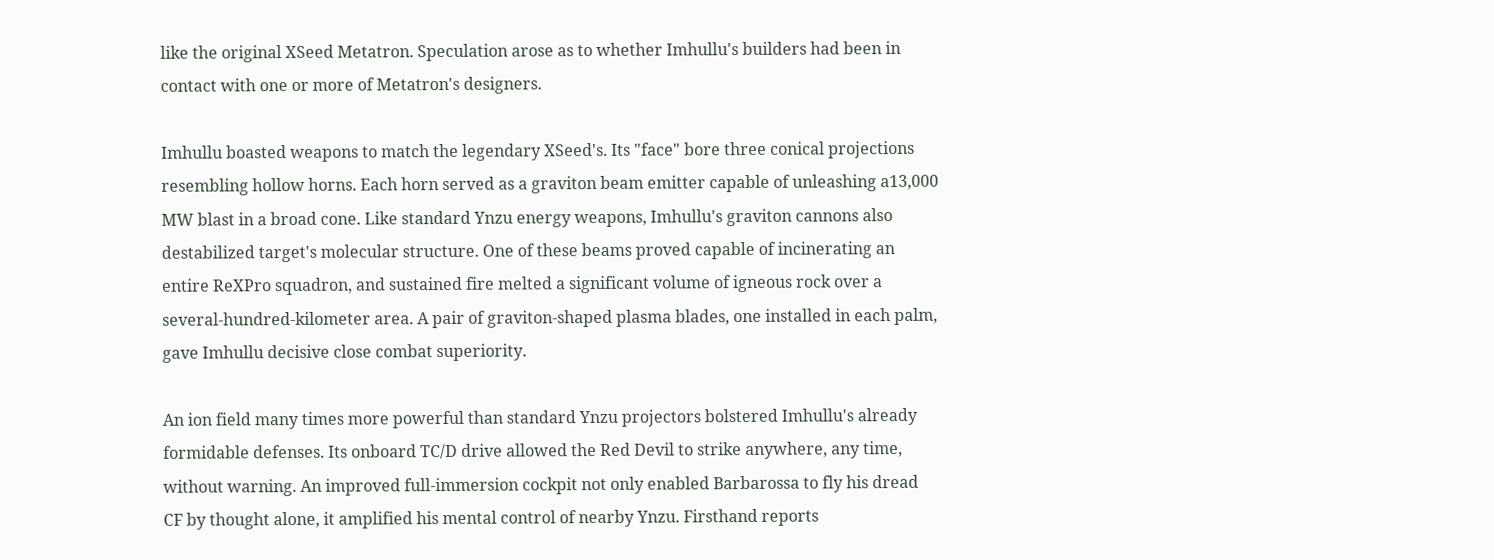like the original XSeed Metatron. Speculation arose as to whether Imhullu's builders had been in contact with one or more of Metatron's designers.

Imhullu boasted weapons to match the legendary XSeed's. Its "face" bore three conical projections resembling hollow horns. Each horn served as a graviton beam emitter capable of unleashing a13,000 MW blast in a broad cone. Like standard Ynzu energy weapons, Imhullu's graviton cannons also destabilized target's molecular structure. One of these beams proved capable of incinerating an entire ReXPro squadron, and sustained fire melted a significant volume of igneous rock over a several-hundred-kilometer area. A pair of graviton-shaped plasma blades, one installed in each palm, gave Imhullu decisive close combat superiority.

An ion field many times more powerful than standard Ynzu projectors bolstered Imhullu's already formidable defenses. Its onboard TC/D drive allowed the Red Devil to strike anywhere, any time, without warning. An improved full-immersion cockpit not only enabled Barbarossa to fly his dread CF by thought alone, it amplified his mental control of nearby Ynzu. Firsthand reports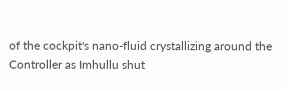of the cockpit's nano-fluid crystallizing around the Controller as Imhullu shut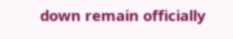down remain officially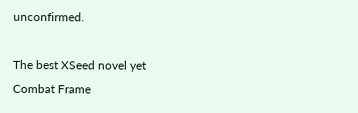unconfirmed.

The best XSeed novel yet
Combat Frame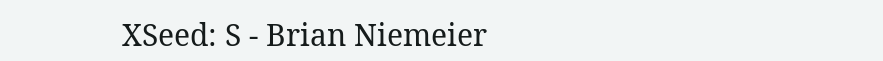XSeed: S - Brian Niemeier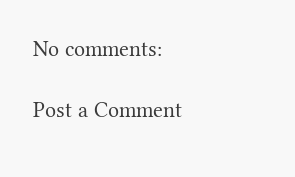No comments:

Post a Comment